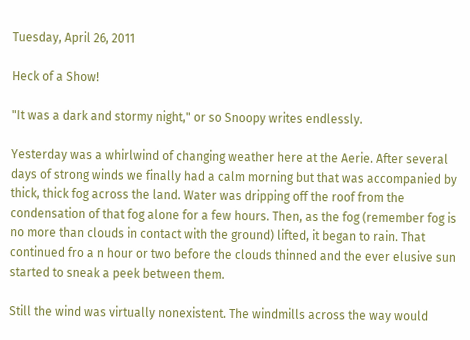Tuesday, April 26, 2011

Heck of a Show!

"It was a dark and stormy night," or so Snoopy writes endlessly.

Yesterday was a whirlwind of changing weather here at the Aerie. After several days of strong winds we finally had a calm morning but that was accompanied by thick, thick fog across the land. Water was dripping off the roof from the condensation of that fog alone for a few hours. Then, as the fog (remember fog is no more than clouds in contact with the ground) lifted, it began to rain. That continued fro a n hour or two before the clouds thinned and the ever elusive sun started to sneak a peek between them.

Still the wind was virtually nonexistent. The windmills across the way would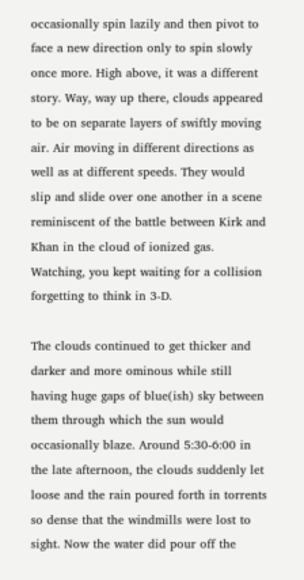occasionally spin lazily and then pivot to face a new direction only to spin slowly once more. High above, it was a different story. Way, way up there, clouds appeared to be on separate layers of swiftly moving air. Air moving in different directions as well as at different speeds. They would slip and slide over one another in a scene reminiscent of the battle between Kirk and Khan in the cloud of ionized gas. Watching, you kept waiting for a collision forgetting to think in 3-D.

The clouds continued to get thicker and darker and more ominous while still having huge gaps of blue(ish) sky between them through which the sun would occasionally blaze. Around 5:30-6:00 in the late afternoon, the clouds suddenly let loose and the rain poured forth in torrents so dense that the windmills were lost to sight. Now the water did pour off the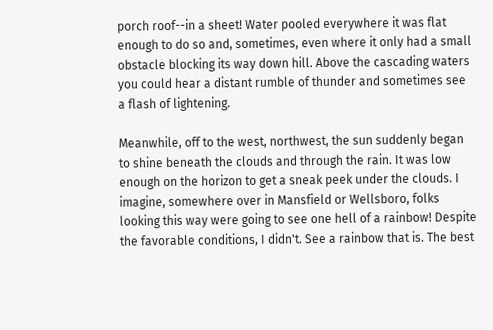porch roof--in a sheet! Water pooled everywhere it was flat enough to do so and, sometimes, even where it only had a small obstacle blocking its way down hill. Above the cascading waters you could hear a distant rumble of thunder and sometimes see a flash of lightening.

Meanwhile, off to the west, northwest, the sun suddenly began to shine beneath the clouds and through the rain. It was low enough on the horizon to get a sneak peek under the clouds. I imagine, somewhere over in Mansfield or Wellsboro, folks looking this way were going to see one hell of a rainbow! Despite the favorable conditions, I didn't. See a rainbow that is. The best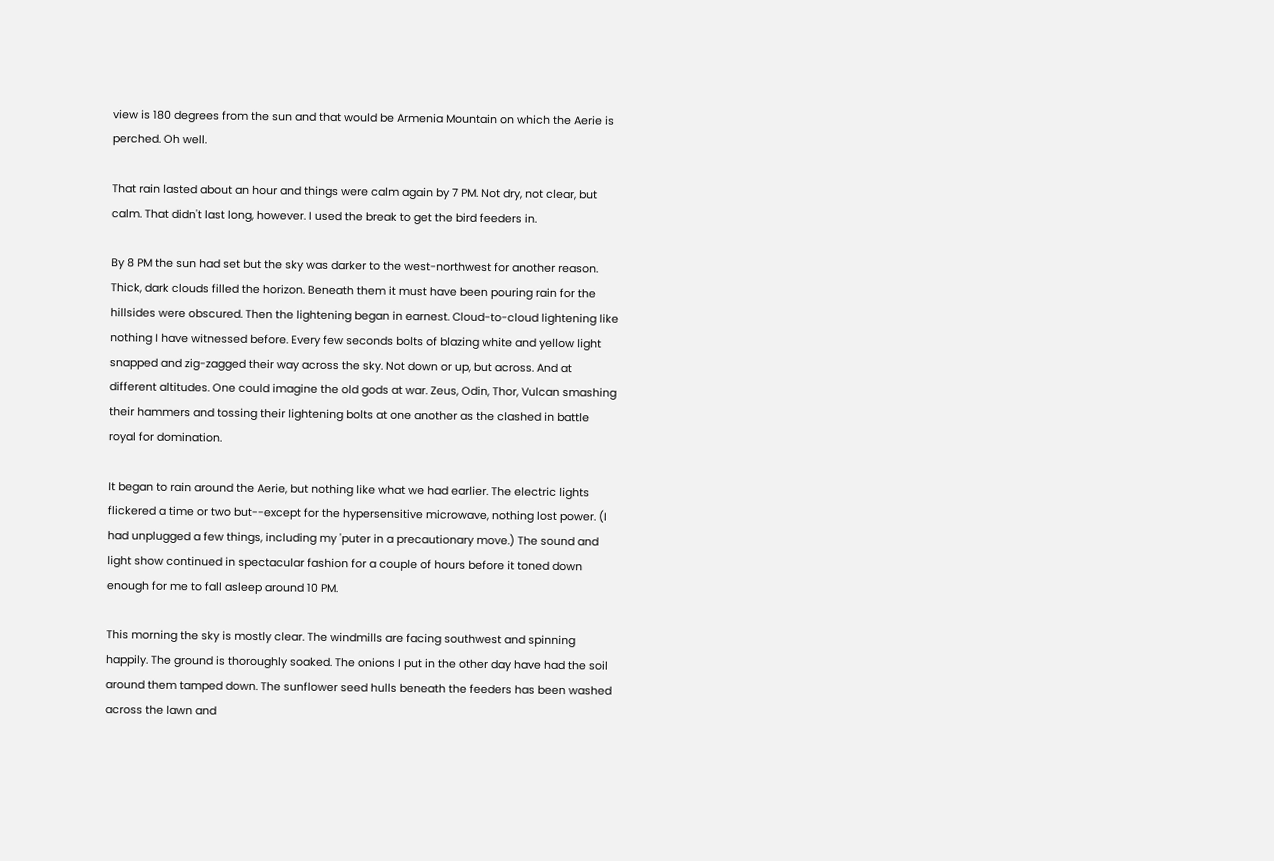view is 180 degrees from the sun and that would be Armenia Mountain on which the Aerie is perched. Oh well.

That rain lasted about an hour and things were calm again by 7 PM. Not dry, not clear, but calm. That didn't last long, however. I used the break to get the bird feeders in.

By 8 PM the sun had set but the sky was darker to the west-northwest for another reason. Thick, dark clouds filled the horizon. Beneath them it must have been pouring rain for the hillsides were obscured. Then the lightening began in earnest. Cloud-to-cloud lightening like nothing I have witnessed before. Every few seconds bolts of blazing white and yellow light snapped and zig-zagged their way across the sky. Not down or up, but across. And at different altitudes. One could imagine the old gods at war. Zeus, Odin, Thor, Vulcan smashing their hammers and tossing their lightening bolts at one another as the clashed in battle royal for domination.

It began to rain around the Aerie, but nothing like what we had earlier. The electric lights flickered a time or two but--except for the hypersensitive microwave, nothing lost power. (I had unplugged a few things, including my 'puter in a precautionary move.) The sound and light show continued in spectacular fashion for a couple of hours before it toned down enough for me to fall asleep around 10 PM.

This morning the sky is mostly clear. The windmills are facing southwest and spinning happily. The ground is thoroughly soaked. The onions I put in the other day have had the soil around them tamped down. The sunflower seed hulls beneath the feeders has been washed across the lawn and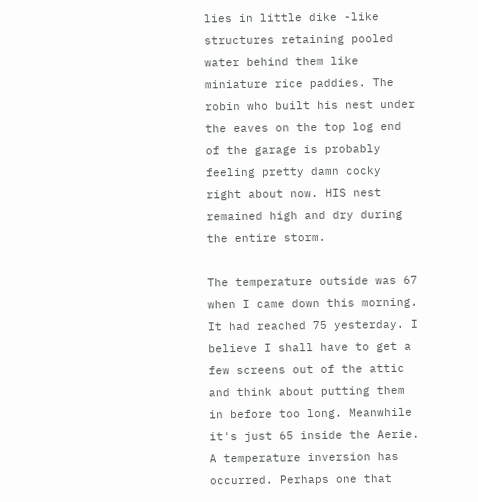lies in little dike -like structures retaining pooled water behind them like miniature rice paddies. The robin who built his nest under the eaves on the top log end of the garage is probably feeling pretty damn cocky right about now. HIS nest remained high and dry during the entire storm.

The temperature outside was 67 when I came down this morning. It had reached 75 yesterday. I believe I shall have to get a few screens out of the attic and think about putting them in before too long. Meanwhile it's just 65 inside the Aerie. A temperature inversion has occurred. Perhaps one that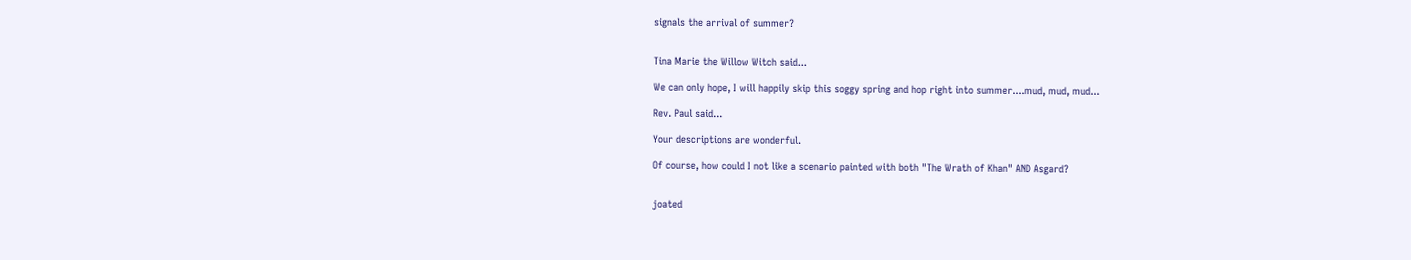signals the arrival of summer?


Tina Marie the Willow Witch said...

We can only hope, I will happily skip this soggy spring and hop right into summer....mud, mud, mud...

Rev. Paul said...

Your descriptions are wonderful.

Of course, how could I not like a scenario painted with both "The Wrath of Khan" AND Asgard?


joated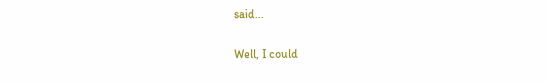said...

Well, I could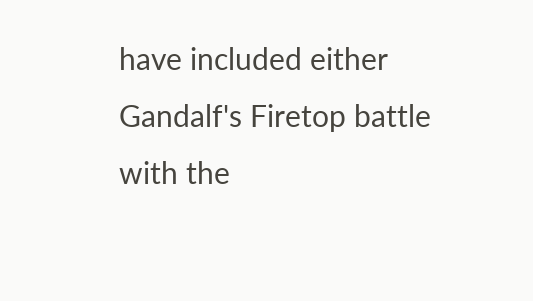have included either Gandalf's Firetop battle with the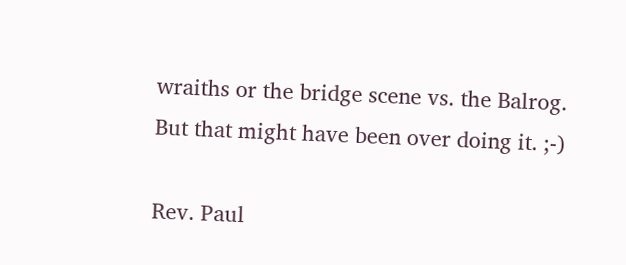wraiths or the bridge scene vs. the Balrog. But that might have been over doing it. ;-)

Rev. Paul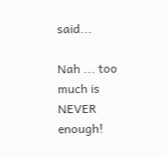said...

Nah ... too much is NEVER enough!